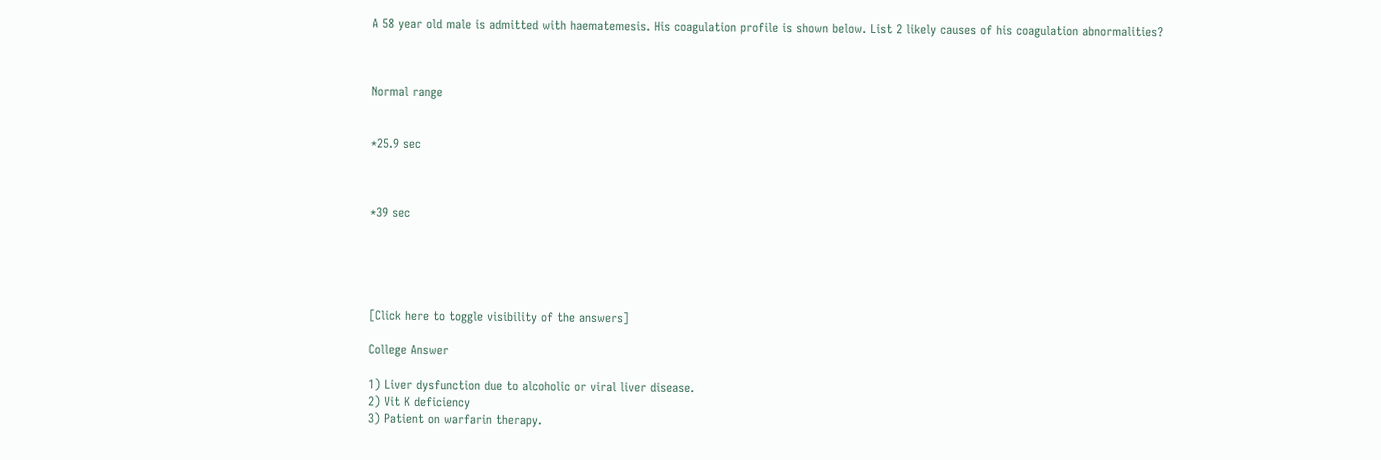A 58 year old male is admitted with haematemesis. His coagulation profile is shown below. List 2 likely causes of his coagulation abnormalities?



Normal range


*25.9 sec



*39 sec





[Click here to toggle visibility of the answers]

College Answer

1) Liver dysfunction due to alcoholic or viral liver disease.
2) Vit K deficiency
3) Patient on warfarin therapy.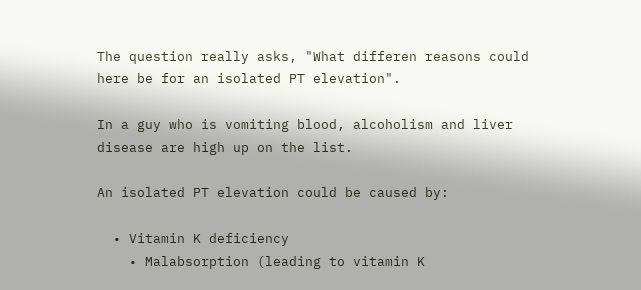The question really asks, "What differen reasons could here be for an isolated PT elevation".

In a guy who is vomiting blood, alcoholism and liver disease are high up on the list.

An isolated PT elevation could be caused by:

  • Vitamin K deficiency
    • Malabsorption (leading to vitamin K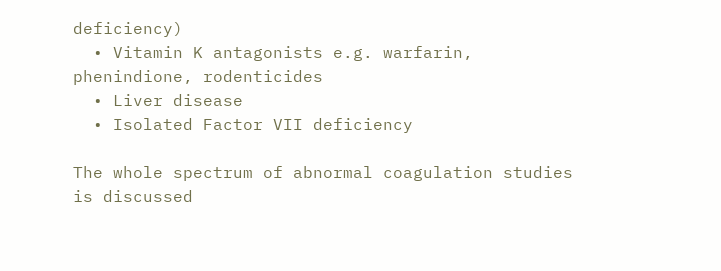deficiency)
  • Vitamin K antagonists e.g. warfarin, phenindione, rodenticides
  • Liver disease
  • Isolated Factor VII deficiency

The whole spectrum of abnormal coagulation studies is discussed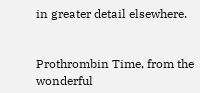in greater detail elsewhere.


Prothrombin Time, from the wonderful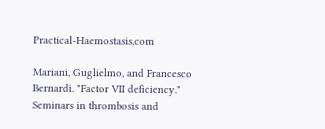Practical-Haemostasis.com

Mariani, Guglielmo, and Francesco Bernardi. "Factor VII deficiency." Seminars in thrombosis and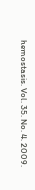hemostasis. Vol. 35. No. 4. 2009.